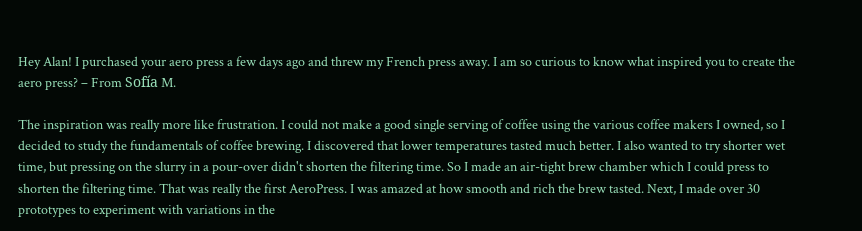Hey Alan! I purchased your aero press a few days ago and threw my French press away. I am so curious to know what inspired you to create the aero press? – From Sofía M.

The inspiration was really more like frustration. I could not make a good single serving of coffee using the various coffee makers I owned, so I decided to study the fundamentals of coffee brewing. I discovered that lower temperatures tasted much better. I also wanted to try shorter wet time, but pressing on the slurry in a pour-over didn't shorten the filtering time. So I made an air-tight brew chamber which I could press to shorten the filtering time. That was really the first AeroPress. I was amazed at how smooth and rich the brew tasted. Next, I made over 30 prototypes to experiment with variations in the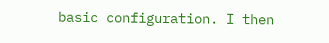basic configuration. I then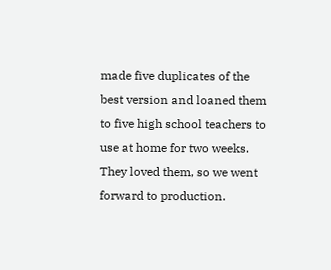made five duplicates of the best version and loaned them to five high school teachers to use at home for two weeks. They loved them, so we went forward to production.